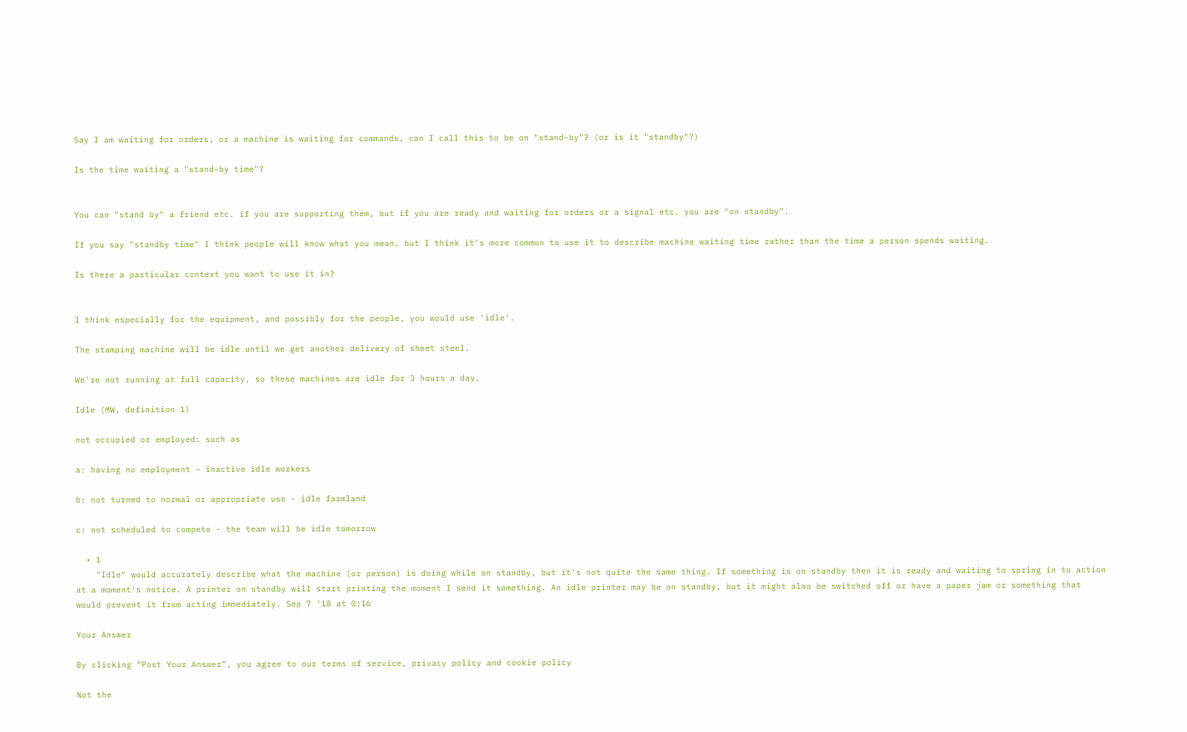Say I am waiting for orders, or a machine is waiting for commands, can I call this to be on "stand-by"? (or is it "standby"?)

Is the time waiting a "stand-by time"?


You can "stand by" a friend etc. if you are supporting them, but if you are ready and waiting for orders or a signal etc. you are "on standby".

If you say "standby time" I think people will know what you mean, but I think it's more common to use it to describe machine waiting time rather than the time a person spends waiting.

Is there a particular context you want to use it in?


I think especially for the equipment, and possibly for the people, you would use 'idle'.

The stamping machine will be idle until we get another delivery of sheet steel.

We're not running at full capacity, so these machines are idle for 3 hours a day.

Idle (MW, definition 1)

not occupied or employed: such as

a: having no employment - inactive idle workers

b: not turned to normal or appropriate use - idle farmland

c: not scheduled to compete - the team will be idle tomorrow

  • 1
    "Idle" would accurately describe what the machine (or person) is doing while on standby, but it's not quite the same thing. If something is on standby then it is ready and waiting to spring in to action at a moment's notice. A printer on standby will start printing the moment I send it something. An idle printer may be on standby, but it might also be switched off or have a paper jam or something that would prevent it from acting immediately. Sep 7 '18 at 0:16

Your Answer

By clicking “Post Your Answer”, you agree to our terms of service, privacy policy and cookie policy

Not the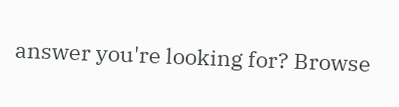answer you're looking for? Browse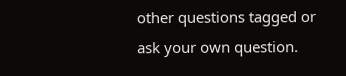other questions tagged or ask your own question.